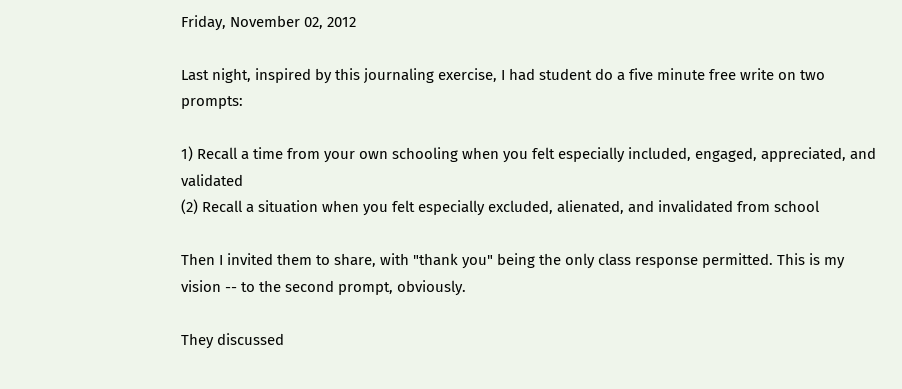Friday, November 02, 2012

Last night, inspired by this journaling exercise, I had student do a five minute free write on two prompts:

1) Recall a time from your own schooling when you felt especially included, engaged, appreciated, and validated
(2) Recall a situation when you felt especially excluded, alienated, and invalidated from school

Then I invited them to share, with "thank you" being the only class response permitted. This is my vision -- to the second prompt, obviously.

They discussed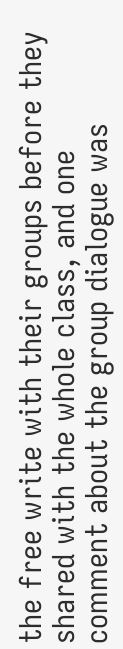the free write with their groups before they shared with the whole class, and one comment about the group dialogue was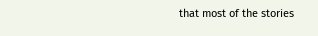that most of the stories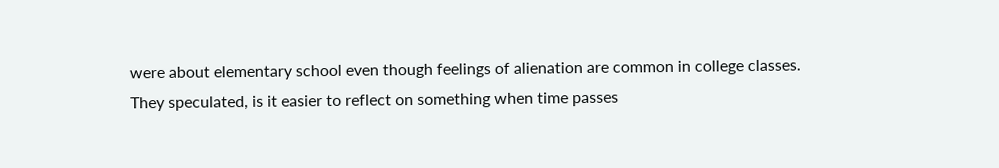were about elementary school even though feelings of alienation are common in college classes. They speculated, is it easier to reflect on something when time passes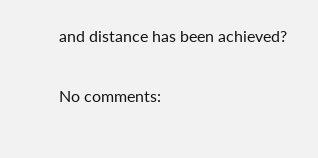and distance has been achieved?

No comments: